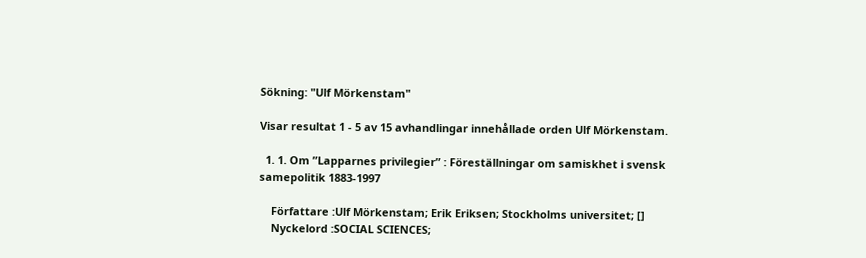Sökning: "Ulf Mörkenstam"

Visar resultat 1 - 5 av 15 avhandlingar innehållade orden Ulf Mörkenstam.

  1. 1. Om ”Lapparnes privilegier” : Föreställningar om samiskhet i svensk samepolitik 1883-1997

    Författare :Ulf Mörkenstam; Erik Eriksen; Stockholms universitet; []
    Nyckelord :SOCIAL SCIENCES;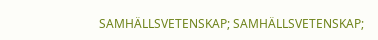SAMHÄLLSVETENSKAP; SAMHÄLLSVETENSKAP;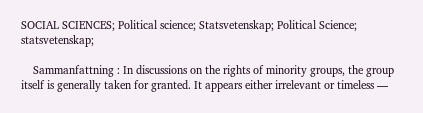SOCIAL SCIENCES; Political science; Statsvetenskap; Political Science; statsvetenskap;

    Sammanfattning : In discussions on the rights of minority groups, the group itself is generally taken for granted. It appears either irrelevant or timeless —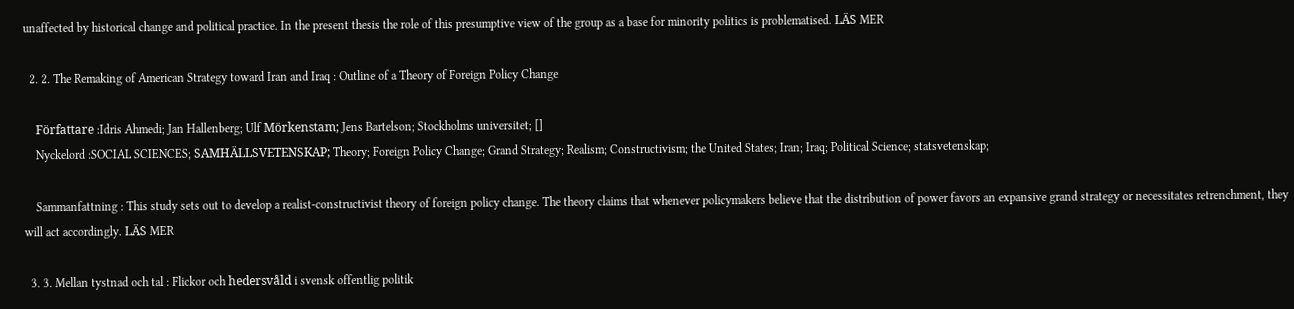unaffected by historical change and political practice. In the present thesis the role of this presumptive view of the group as a base for minority politics is problematised. LÄS MER

  2. 2. The Remaking of American Strategy toward Iran and Iraq : Outline of a Theory of Foreign Policy Change

    Författare :Idris Ahmedi; Jan Hallenberg; Ulf Mörkenstam; Jens Bartelson; Stockholms universitet; []
    Nyckelord :SOCIAL SCIENCES; SAMHÄLLSVETENSKAP; Theory; Foreign Policy Change; Grand Strategy; Realism; Constructivism; the United States; Iran; Iraq; Political Science; statsvetenskap;

    Sammanfattning : This study sets out to develop a realist-constructivist theory of foreign policy change. The theory claims that whenever policymakers believe that the distribution of power favors an expansive grand strategy or necessitates retrenchment, they will act accordingly. LÄS MER

  3. 3. Mellan tystnad och tal : Flickor och hedersvåld i svensk offentlig politik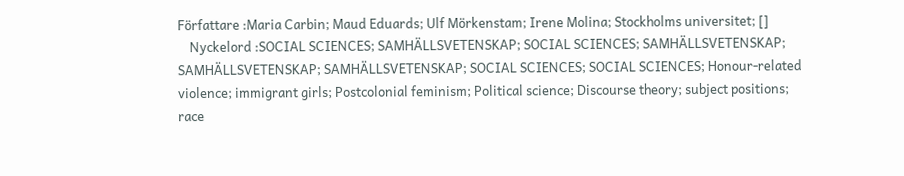Författare :Maria Carbin; Maud Eduards; Ulf Mörkenstam; Irene Molina; Stockholms universitet; []
    Nyckelord :SOCIAL SCIENCES; SAMHÄLLSVETENSKAP; SOCIAL SCIENCES; SAMHÄLLSVETENSKAP; SAMHÄLLSVETENSKAP; SAMHÄLLSVETENSKAP; SOCIAL SCIENCES; SOCIAL SCIENCES; Honour-related violence; immigrant girls; Postcolonial feminism; Political science; Discourse theory; subject positions; race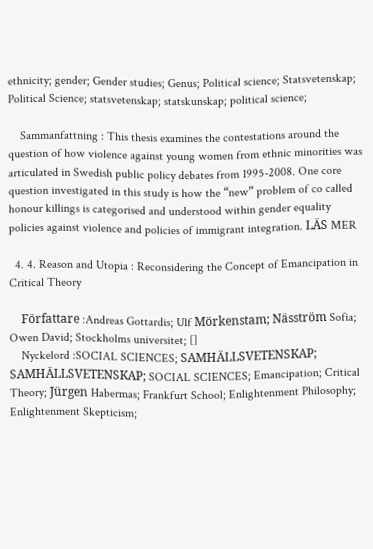ethnicity; gender; Gender studies; Genus; Political science; Statsvetenskap; Political Science; statsvetenskap; statskunskap; political science;

    Sammanfattning : This thesis examines the contestations around the question of how violence against young women from ethnic minorities was articulated in Swedish public policy debates from 1995-2008. One core question investigated in this study is how the “new” problem of co called honour killings is categorised and understood within gender equality policies against violence and policies of immigrant integration. LÄS MER

  4. 4. Reason and Utopia : Reconsidering the Concept of Emancipation in Critical Theory

    Författare :Andreas Gottardis; Ulf Mörkenstam; Näsström Sofia; Owen David; Stockholms universitet; []
    Nyckelord :SOCIAL SCIENCES; SAMHÄLLSVETENSKAP; SAMHÄLLSVETENSKAP; SOCIAL SCIENCES; Emancipation; Critical Theory; Jürgen Habermas; Frankfurt School; Enlightenment Philosophy; Enlightenment Skepticism;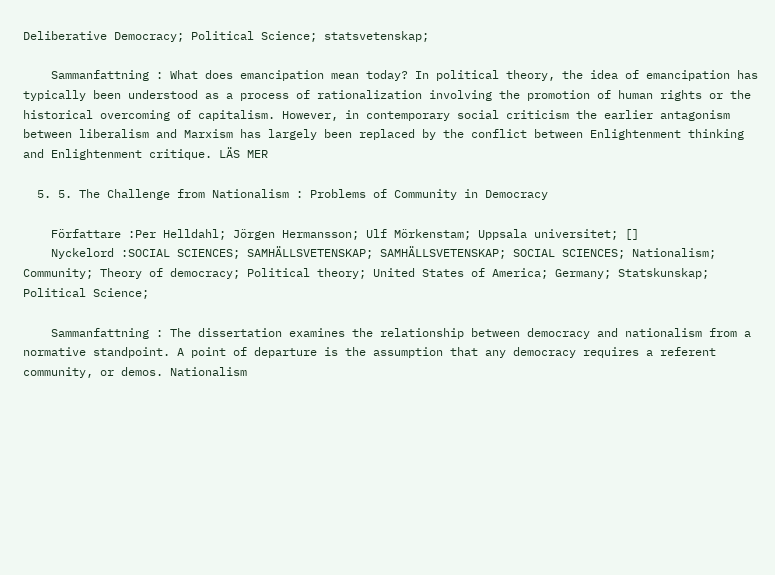Deliberative Democracy; Political Science; statsvetenskap;

    Sammanfattning : What does emancipation mean today? In political theory, the idea of emancipation has typically been understood as a process of rationalization involving the promotion of human rights or the historical overcoming of capitalism. However, in contemporary social criticism the earlier antagonism between liberalism and Marxism has largely been replaced by the conflict between Enlightenment thinking and Enlightenment critique. LÄS MER

  5. 5. The Challenge from Nationalism : Problems of Community in Democracy

    Författare :Per Helldahl; Jörgen Hermansson; Ulf Mörkenstam; Uppsala universitet; []
    Nyckelord :SOCIAL SCIENCES; SAMHÄLLSVETENSKAP; SAMHÄLLSVETENSKAP; SOCIAL SCIENCES; Nationalism; Community; Theory of democracy; Political theory; United States of America; Germany; Statskunskap; Political Science;

    Sammanfattning : The dissertation examines the relationship between democracy and nationalism from a normative standpoint. A point of departure is the assumption that any democracy requires a referent community, or demos. Nationalism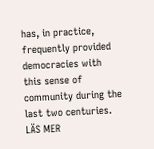has, in practice, frequently provided democracies with this sense of community during the last two centuries. LÄS MER